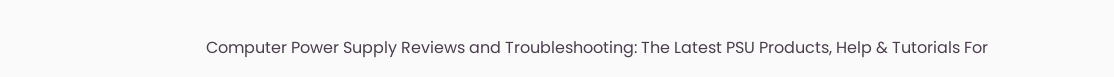Computer Power Supply Reviews and Troubleshooting: The Latest PSU Products, Help & Tutorials For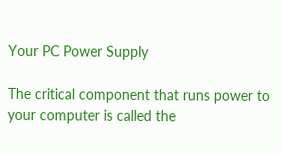Your PC Power Supply

The critical component that runs power to your computer is called the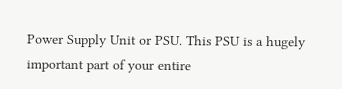Power Supply Unit or PSU. This PSU is a hugely important part of your entire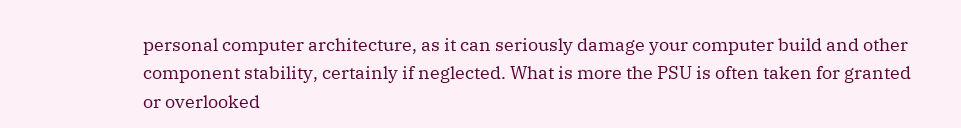personal computer architecture, as it can seriously damage your computer build and other component stability, certainly if neglected. What is more the PSU is often taken for granted or overlooked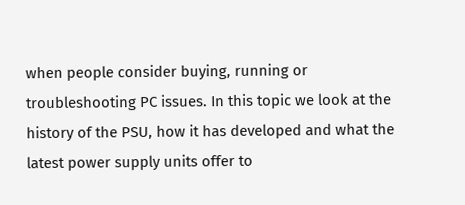when people consider buying, running or troubleshooting PC issues. In this topic we look at the history of the PSU, how it has developed and what the latest power supply units offer to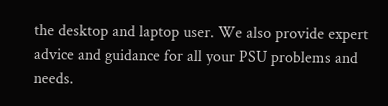the desktop and laptop user. We also provide expert advice and guidance for all your PSU problems and needs.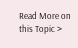Read More on this Topic >